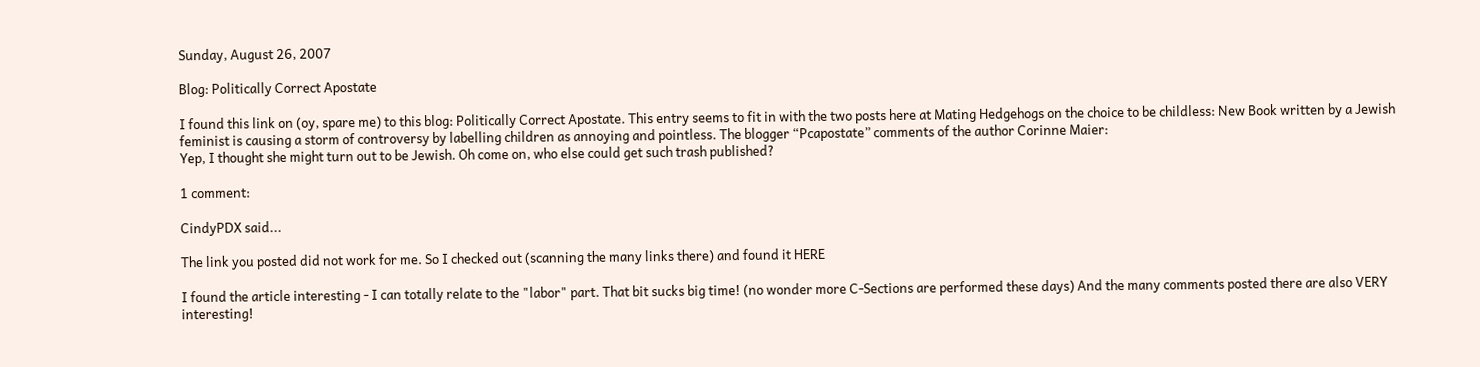Sunday, August 26, 2007

Blog: Politically Correct Apostate

I found this link on (oy, spare me) to this blog: Politically Correct Apostate. This entry seems to fit in with the two posts here at Mating Hedgehogs on the choice to be childless: New Book written by a Jewish feminist is causing a storm of controversy by labelling children as annoying and pointless. The blogger “Pcapostate” comments of the author Corinne Maier:
Yep, I thought she might turn out to be Jewish. Oh come on, who else could get such trash published?

1 comment:

CindyPDX said...

The link you posted did not work for me. So I checked out (scanning the many links there) and found it HERE

I found the article interesting - I can totally relate to the "labor" part. That bit sucks big time! (no wonder more C-Sections are performed these days) And the many comments posted there are also VERY interesting!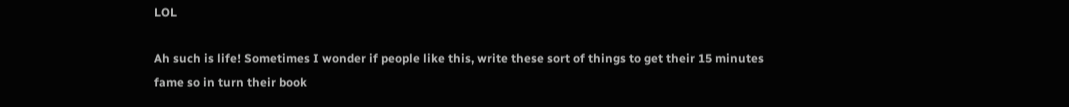LOL

Ah such is life! Sometimes I wonder if people like this, write these sort of things to get their 15 minutes fame so in turn their book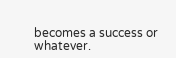becomes a success or whatever.